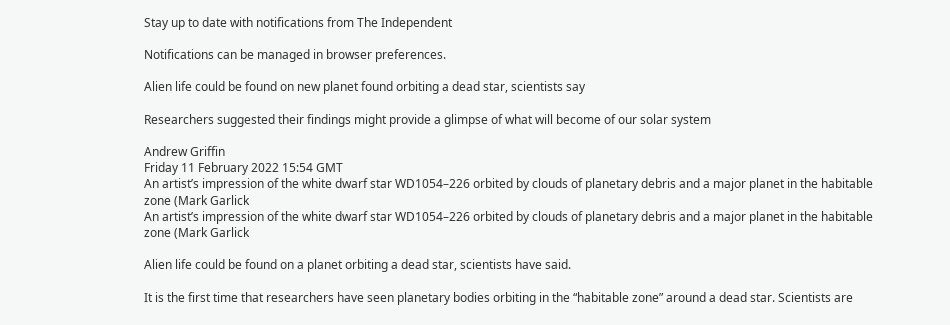Stay up to date with notifications from The Independent

Notifications can be managed in browser preferences.

Alien life could be found on new planet found orbiting a dead star, scientists say

Researchers suggested their findings might provide a glimpse of what will become of our solar system

Andrew Griffin
Friday 11 February 2022 15:54 GMT
An artist’s impression of the white dwarf star WD1054–226 orbited by clouds of planetary debris and a major planet in the habitable zone (Mark Garlick
An artist’s impression of the white dwarf star WD1054–226 orbited by clouds of planetary debris and a major planet in the habitable zone (Mark Garlick

Alien life could be found on a planet orbiting a dead star, scientists have said.

It is the first time that researchers have seen planetary bodies orbiting in the “habitable zone” around a dead star. Scientists are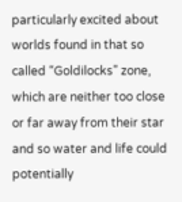particularly excited about worlds found in that so called “Goldilocks” zone, which are neither too close or far away from their star and so water and life could potentially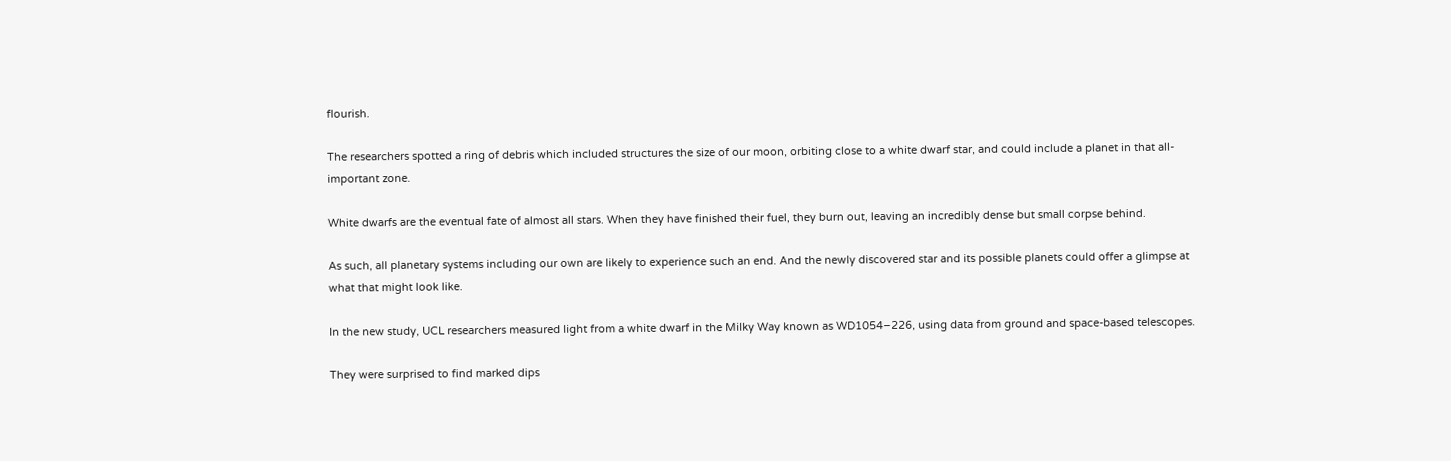flourish.

The researchers spotted a ring of debris which included structures the size of our moon, orbiting close to a white dwarf star, and could include a planet in that all-important zone.

White dwarfs are the eventual fate of almost all stars. When they have finished their fuel, they burn out, leaving an incredibly dense but small corpse behind.

As such, all planetary systems including our own are likely to experience such an end. And the newly discovered star and its possible planets could offer a glimpse at what that might look like.

In the new study, UCL researchers measured light from a white dwarf in the Milky Way known as WD1054–226, using data from ground and space-based telescopes.

They were surprised to find marked dips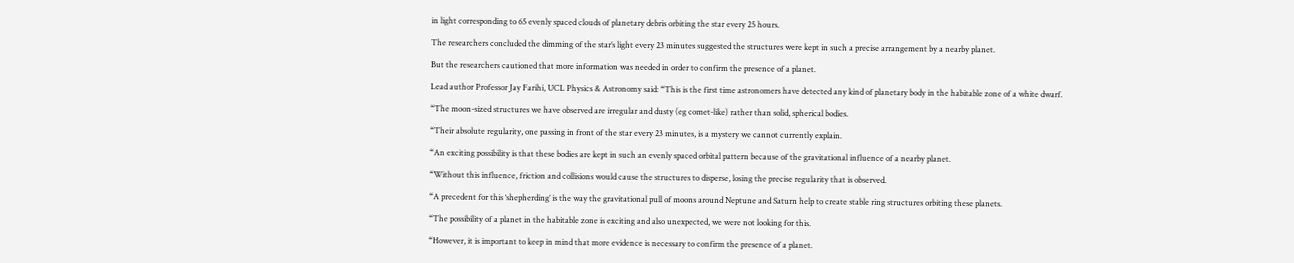in light corresponding to 65 evenly spaced clouds of planetary debris orbiting the star every 25 hours.

The researchers concluded the dimming of the star’s light every 23 minutes suggested the structures were kept in such a precise arrangement by a nearby planet.

But the researchers cautioned that more information was needed in order to confirm the presence of a planet.

Lead author Professor Jay Farihi, UCL Physics & Astronomy said: “This is the first time astronomers have detected any kind of planetary body in the habitable zone of a white dwarf.

“The moon-sized structures we have observed are irregular and dusty (eg comet-like) rather than solid, spherical bodies.

“Their absolute regularity, one passing in front of the star every 23 minutes, is a mystery we cannot currently explain.

“An exciting possibility is that these bodies are kept in such an evenly spaced orbital pattern because of the gravitational influence of a nearby planet.

“Without this influence, friction and collisions would cause the structures to disperse, losing the precise regularity that is observed.

“A precedent for this ‘shepherding’ is the way the gravitational pull of moons around Neptune and Saturn help to create stable ring structures orbiting these planets.

“The possibility of a planet in the habitable zone is exciting and also unexpected, we were not looking for this.

“However, it is important to keep in mind that more evidence is necessary to confirm the presence of a planet.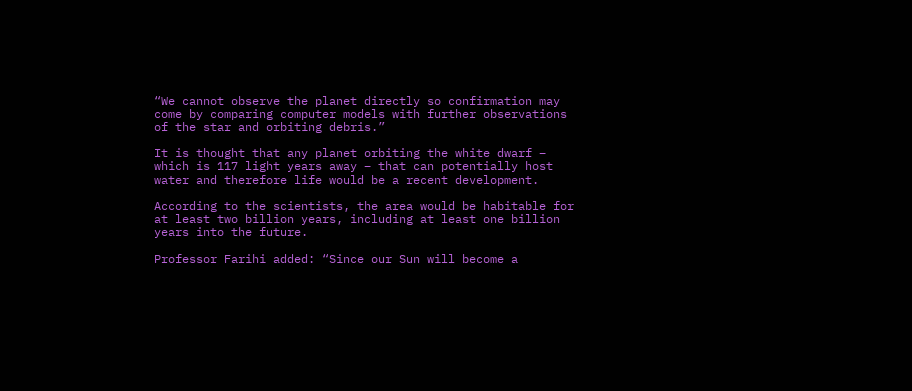“We cannot observe the planet directly so confirmation may come by comparing computer models with further observations of the star and orbiting debris.”

It is thought that any planet orbiting the white dwarf – which is 117 light years away – that can potentially host water and therefore life would be a recent development.

According to the scientists, the area would be habitable for at least two billion years, including at least one billion years into the future.

Professor Farihi added: “Since our Sun will become a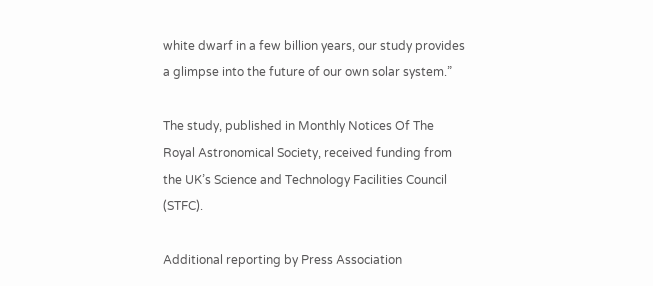white dwarf in a few billion years, our study provides a glimpse into the future of our own solar system.”

The study, published in Monthly Notices Of The Royal Astronomical Society, received funding from the UK’s Science and Technology Facilities Council (STFC).

Additional reporting by Press Association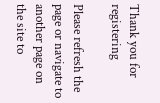Thank you for registering

Please refresh the page or navigate to another page on the site to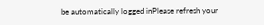be automatically logged inPlease refresh your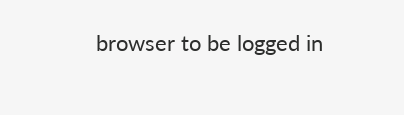browser to be logged in